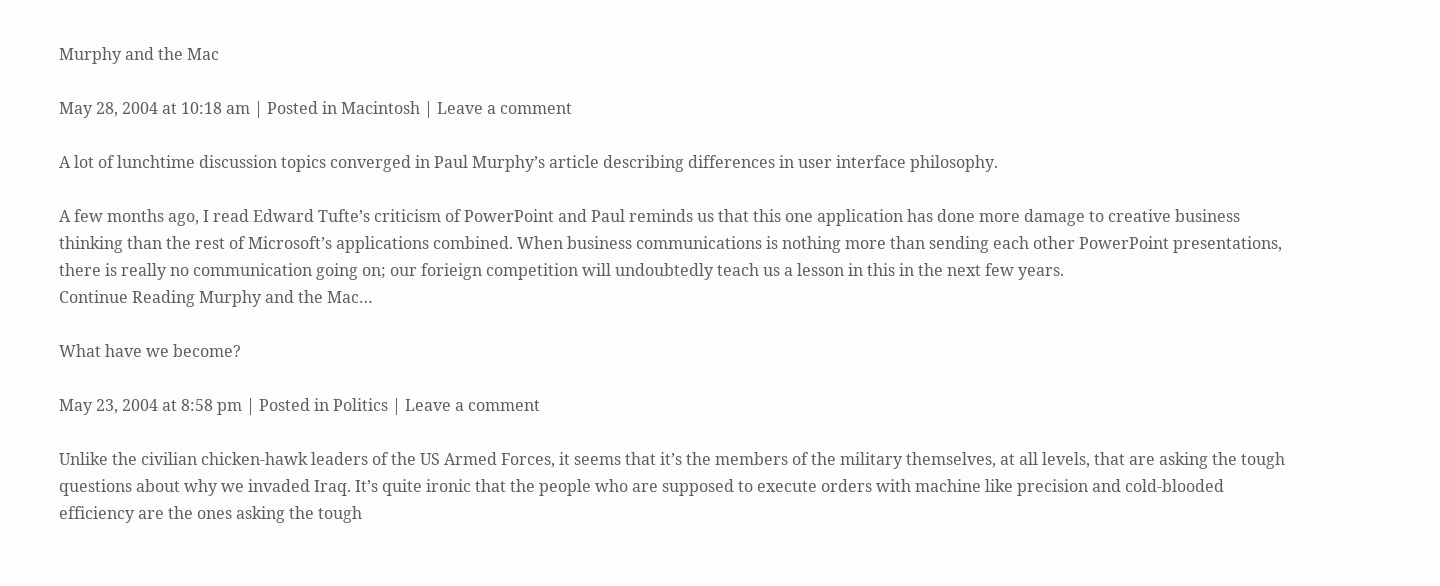Murphy and the Mac

May 28, 2004 at 10:18 am | Posted in Macintosh | Leave a comment

A lot of lunchtime discussion topics converged in Paul Murphy’s article describing differences in user interface philosophy.

A few months ago, I read Edward Tufte’s criticism of PowerPoint and Paul reminds us that this one application has done more damage to creative business thinking than the rest of Microsoft’s applications combined. When business communications is nothing more than sending each other PowerPoint presentations, there is really no communication going on; our forieign competition will undoubtedly teach us a lesson in this in the next few years.
Continue Reading Murphy and the Mac…

What have we become?

May 23, 2004 at 8:58 pm | Posted in Politics | Leave a comment

Unlike the civilian chicken-hawk leaders of the US Armed Forces, it seems that it’s the members of the military themselves, at all levels, that are asking the tough questions about why we invaded Iraq. It’s quite ironic that the people who are supposed to execute orders with machine like precision and cold-blooded efficiency are the ones asking the tough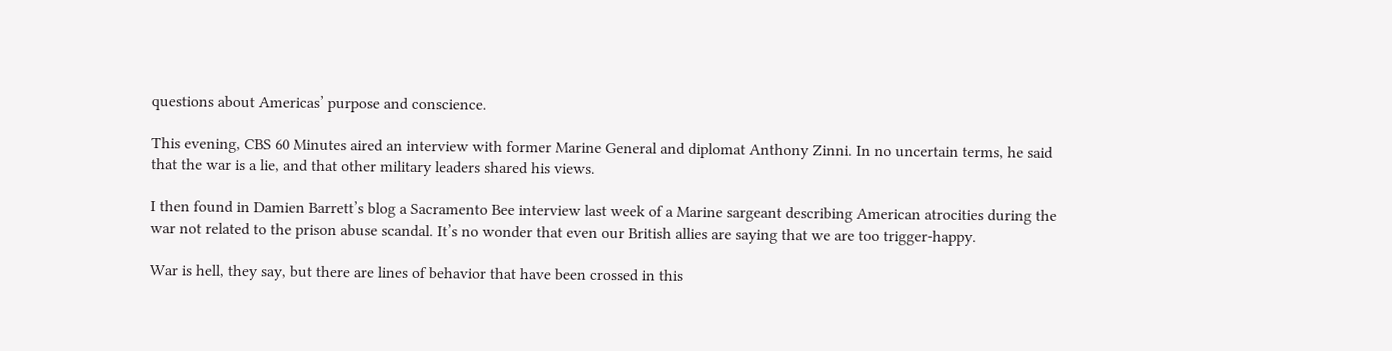questions about Americas’ purpose and conscience.

This evening, CBS 60 Minutes aired an interview with former Marine General and diplomat Anthony Zinni. In no uncertain terms, he said that the war is a lie, and that other military leaders shared his views.

I then found in Damien Barrett’s blog a Sacramento Bee interview last week of a Marine sargeant describing American atrocities during the war not related to the prison abuse scandal. It’s no wonder that even our British allies are saying that we are too trigger-happy.

War is hell, they say, but there are lines of behavior that have been crossed in this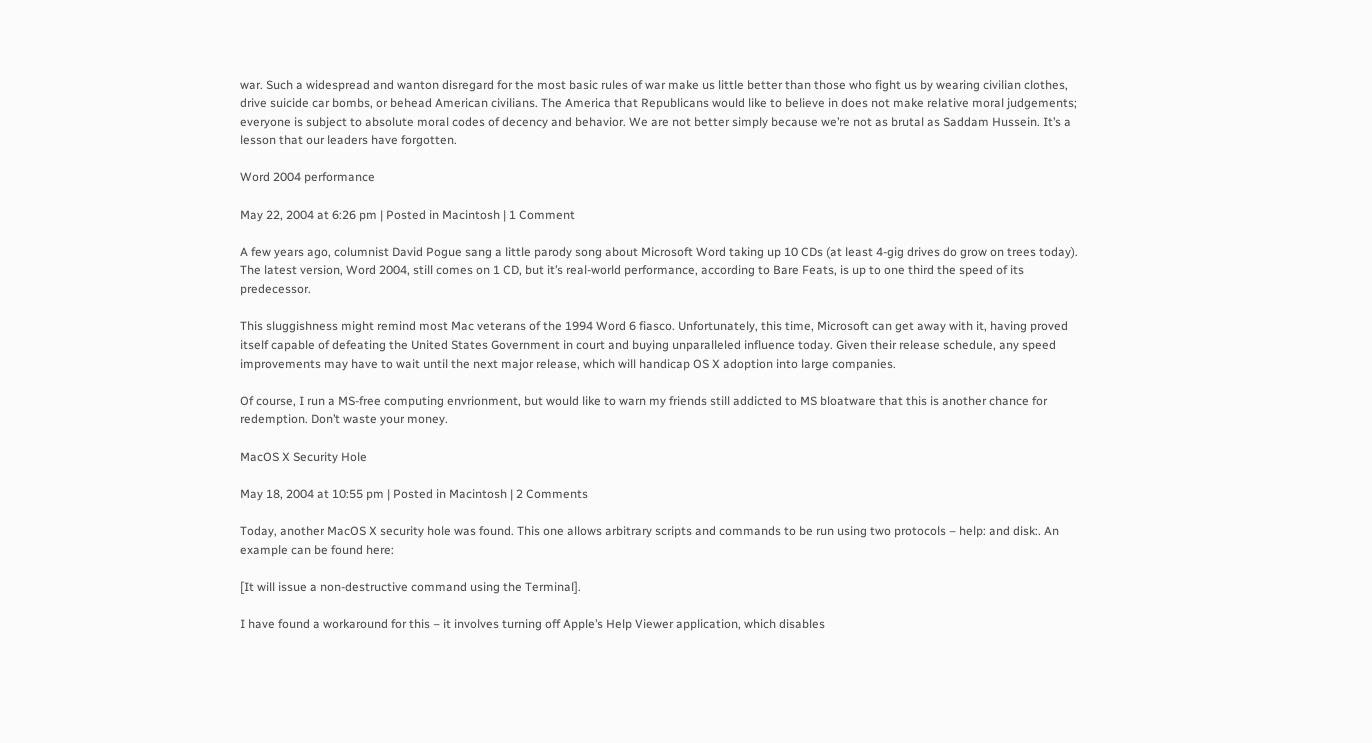war. Such a widespread and wanton disregard for the most basic rules of war make us little better than those who fight us by wearing civilian clothes, drive suicide car bombs, or behead American civilians. The America that Republicans would like to believe in does not make relative moral judgements; everyone is subject to absolute moral codes of decency and behavior. We are not better simply because we’re not as brutal as Saddam Hussein. It’s a lesson that our leaders have forgotten.

Word 2004 performance

May 22, 2004 at 6:26 pm | Posted in Macintosh | 1 Comment

A few years ago, columnist David Pogue sang a little parody song about Microsoft Word taking up 10 CDs (at least 4-gig drives do grow on trees today). The latest version, Word 2004, still comes on 1 CD, but it’s real-world performance, according to Bare Feats, is up to one third the speed of its predecessor.

This sluggishness might remind most Mac veterans of the 1994 Word 6 fiasco. Unfortunately, this time, Microsoft can get away with it, having proved itself capable of defeating the United States Government in court and buying unparalleled influence today. Given their release schedule, any speed improvements may have to wait until the next major release, which will handicap OS X adoption into large companies.

Of course, I run a MS-free computing envrionment, but would like to warn my friends still addicted to MS bloatware that this is another chance for redemption. Don’t waste your money.

MacOS X Security Hole

May 18, 2004 at 10:55 pm | Posted in Macintosh | 2 Comments

Today, another MacOS X security hole was found. This one allows arbitrary scripts and commands to be run using two protocols – help: and disk:. An example can be found here:

[It will issue a non-destructive command using the Terminal].

I have found a workaround for this – it involves turning off Apple’s Help Viewer application, which disables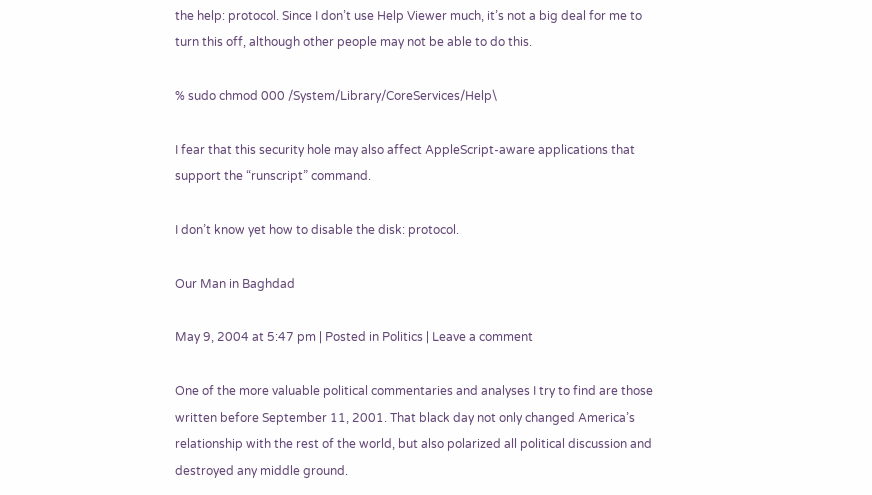the help: protocol. Since I don’t use Help Viewer much, it’s not a big deal for me to turn this off, although other people may not be able to do this.

% sudo chmod 000 /System/Library/CoreServices/Help\

I fear that this security hole may also affect AppleScript-aware applications that support the “runscript” command.

I don’t know yet how to disable the disk: protocol.

Our Man in Baghdad

May 9, 2004 at 5:47 pm | Posted in Politics | Leave a comment

One of the more valuable political commentaries and analyses I try to find are those written before September 11, 2001. That black day not only changed America’s relationship with the rest of the world, but also polarized all political discussion and destroyed any middle ground.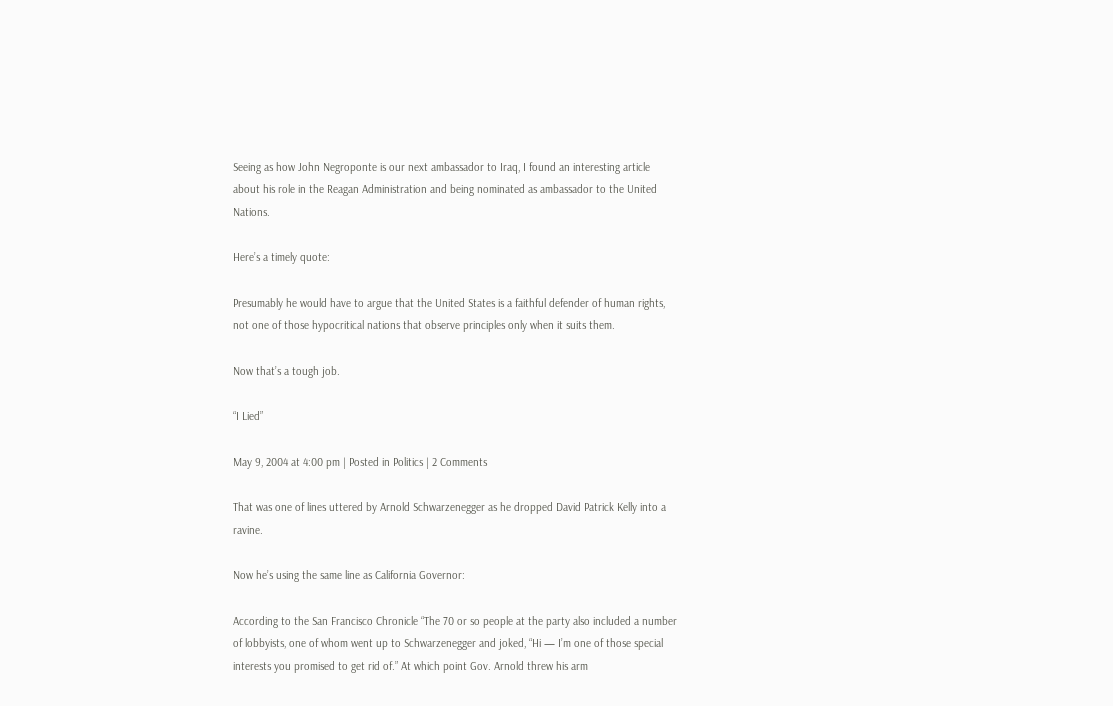Seeing as how John Negroponte is our next ambassador to Iraq, I found an interesting article about his role in the Reagan Administration and being nominated as ambassador to the United Nations.

Here’s a timely quote:

Presumably he would have to argue that the United States is a faithful defender of human rights, not one of those hypocritical nations that observe principles only when it suits them.

Now that’s a tough job.

“I Lied”

May 9, 2004 at 4:00 pm | Posted in Politics | 2 Comments

That was one of lines uttered by Arnold Schwarzenegger as he dropped David Patrick Kelly into a ravine.

Now he’s using the same line as California Governor:

According to the San Francisco Chronicle “The 70 or so people at the party also included a number of lobbyists, one of whom went up to Schwarzenegger and joked, “Hi — I’m one of those special interests you promised to get rid of.” At which point Gov. Arnold threw his arm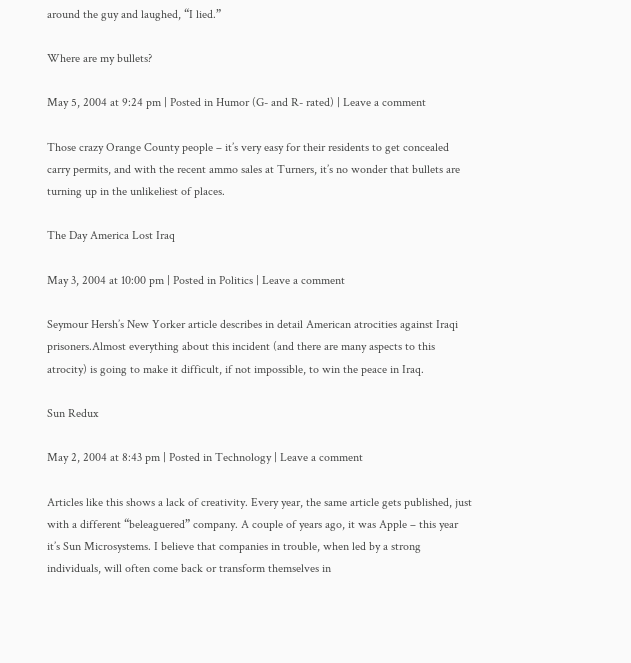around the guy and laughed, “I lied.”

Where are my bullets?

May 5, 2004 at 9:24 pm | Posted in Humor (G- and R- rated) | Leave a comment

Those crazy Orange County people – it’s very easy for their residents to get concealed carry permits, and with the recent ammo sales at Turners, it’s no wonder that bullets are turning up in the unlikeliest of places.

The Day America Lost Iraq

May 3, 2004 at 10:00 pm | Posted in Politics | Leave a comment

Seymour Hersh’s New Yorker article describes in detail American atrocities against Iraqi prisoners.Almost everything about this incident (and there are many aspects to this atrocity) is going to make it difficult, if not impossible, to win the peace in Iraq.

Sun Redux

May 2, 2004 at 8:43 pm | Posted in Technology | Leave a comment

Articles like this shows a lack of creativity. Every year, the same article gets published, just with a different “beleaguered” company. A couple of years ago, it was Apple – this year it’s Sun Microsystems. I believe that companies in trouble, when led by a strong individuals, will often come back or transform themselves in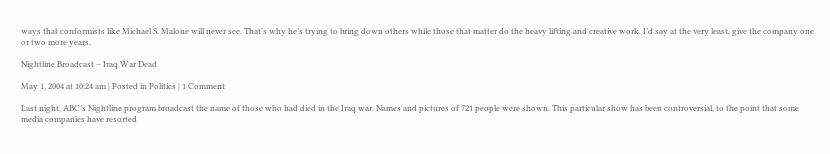ways that conformists like Michael S. Malone will never see. That’s why he’s trying to bring down others while those that matter do the heavy lifting and creative work. I’d say at the very least, give the company one or two more years.

Nightline Broadcast – Iraq War Dead

May 1, 2004 at 10:24 am | Posted in Politics | 1 Comment

Last night, ABC’s Nightline program broadcast the name of those who had died in the Iraq war. Names and pictures of 721 people were shown. This particular show has been controversial, to the point that some media companies have resorted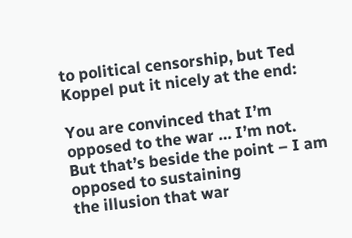to political censorship, but Ted Koppel put it nicely at the end:

You are convinced that I’m opposed to the war … I’m not.
But that’s beside the point – I am opposed to sustaining
the illusion that war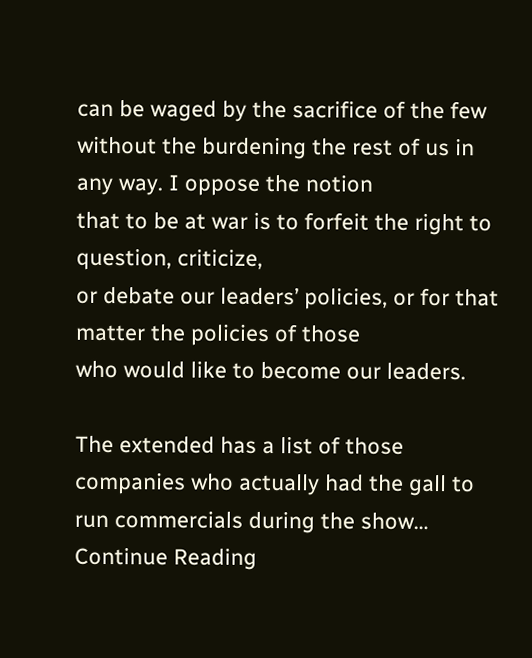can be waged by the sacrifice of the few
without the burdening the rest of us in any way. I oppose the notion
that to be at war is to forfeit the right to question, criticize,
or debate our leaders’ policies, or for that matter the policies of those
who would like to become our leaders.

The extended has a list of those companies who actually had the gall to run commercials during the show…
Continue Reading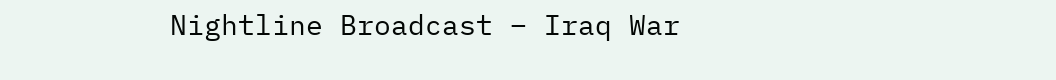Nightline Broadcast – Iraq War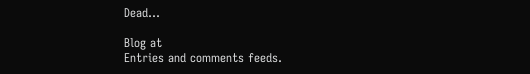Dead…

Blog at
Entries and comments feeds.